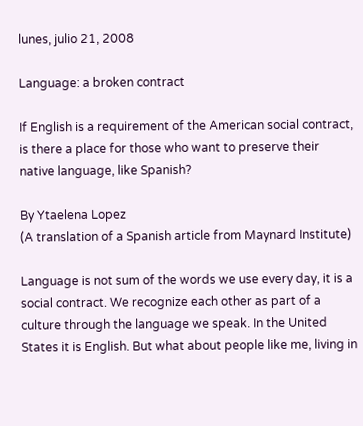lunes, julio 21, 2008

Language: a broken contract

If English is a requirement of the American social contract, is there a place for those who want to preserve their native language, like Spanish?

By Ytaelena Lopez
(A translation of a Spanish article from Maynard Institute)

Language is not sum of the words we use every day, it is a social contract. We recognize each other as part of a culture through the language we speak. In the United States it is English. But what about people like me, living in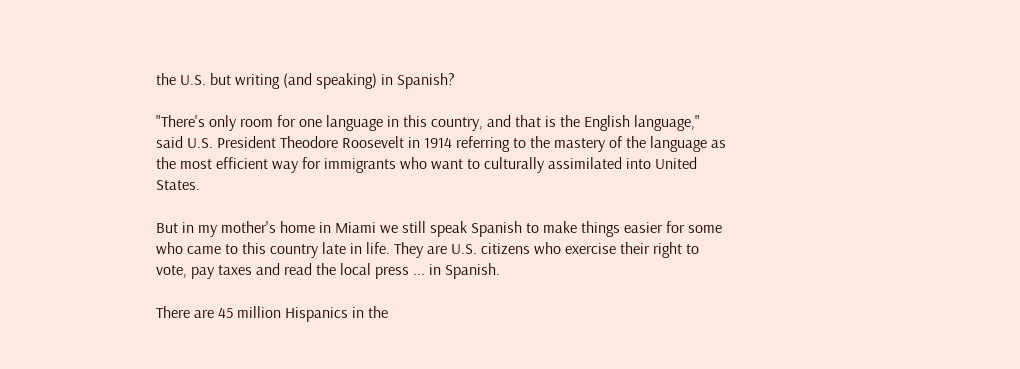the U.S. but writing (and speaking) in Spanish?

"There's only room for one language in this country, and that is the English language," said U.S. President Theodore Roosevelt in 1914 referring to the mastery of the language as the most efficient way for immigrants who want to culturally assimilated into United States.

But in my mother's home in Miami we still speak Spanish to make things easier for some who came to this country late in life. They are U.S. citizens who exercise their right to vote, pay taxes and read the local press ... in Spanish.

There are 45 million Hispanics in the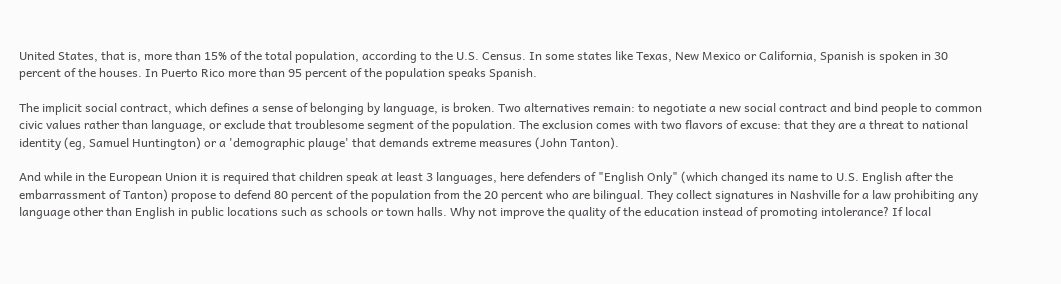United States, that is, more than 15% of the total population, according to the U.S. Census. In some states like Texas, New Mexico or California, Spanish is spoken in 30 percent of the houses. In Puerto Rico more than 95 percent of the population speaks Spanish.

The implicit social contract, which defines a sense of belonging by language, is broken. Two alternatives remain: to negotiate a new social contract and bind people to common civic values rather than language, or exclude that troublesome segment of the population. The exclusion comes with two flavors of excuse: that they are a threat to national identity (eg, Samuel Huntington) or a 'demographic plauge' that demands extreme measures (John Tanton).

And while in the European Union it is required that children speak at least 3 languages, here defenders of "English Only" (which changed its name to U.S. English after the embarrassment of Tanton) propose to defend 80 percent of the population from the 20 percent who are bilingual. They collect signatures in Nashville for a law prohibiting any language other than English in public locations such as schools or town halls. Why not improve the quality of the education instead of promoting intolerance? If local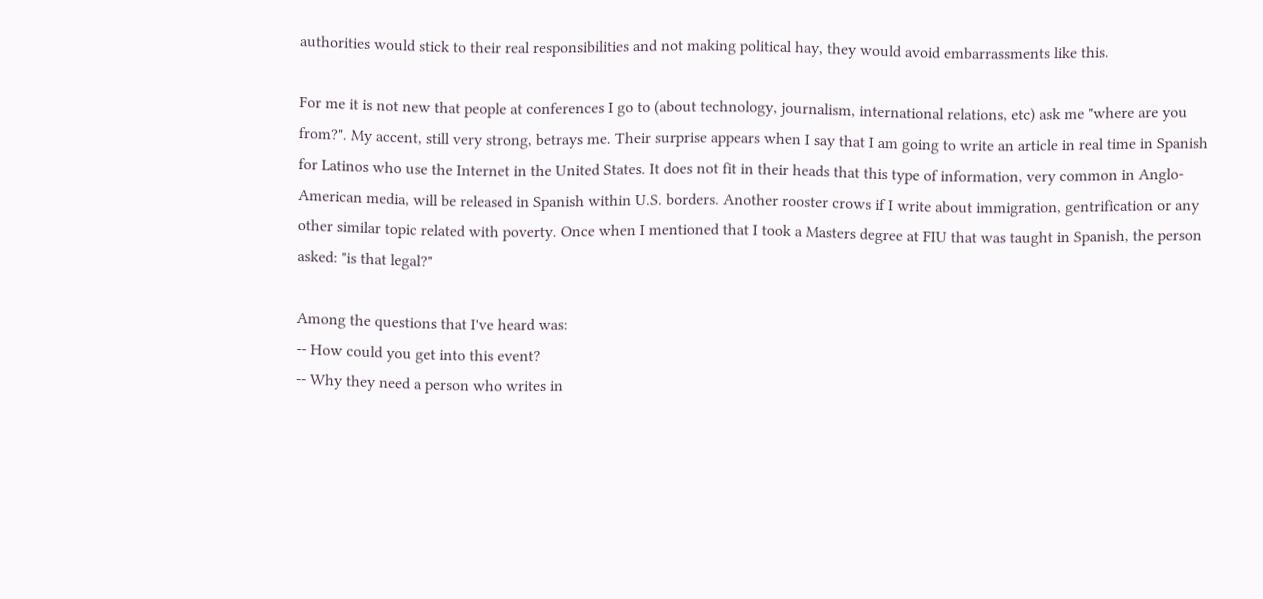authorities would stick to their real responsibilities and not making political hay, they would avoid embarrassments like this.

For me it is not new that people at conferences I go to (about technology, journalism, international relations, etc) ask me "where are you from?". My accent, still very strong, betrays me. Their surprise appears when I say that I am going to write an article in real time in Spanish for Latinos who use the Internet in the United States. It does not fit in their heads that this type of information, very common in Anglo-American media, will be released in Spanish within U.S. borders. Another rooster crows if I write about immigration, gentrification or any other similar topic related with poverty. Once when I mentioned that I took a Masters degree at FIU that was taught in Spanish, the person asked: "is that legal?"

Among the questions that I've heard was:
-- How could you get into this event?
-- Why they need a person who writes in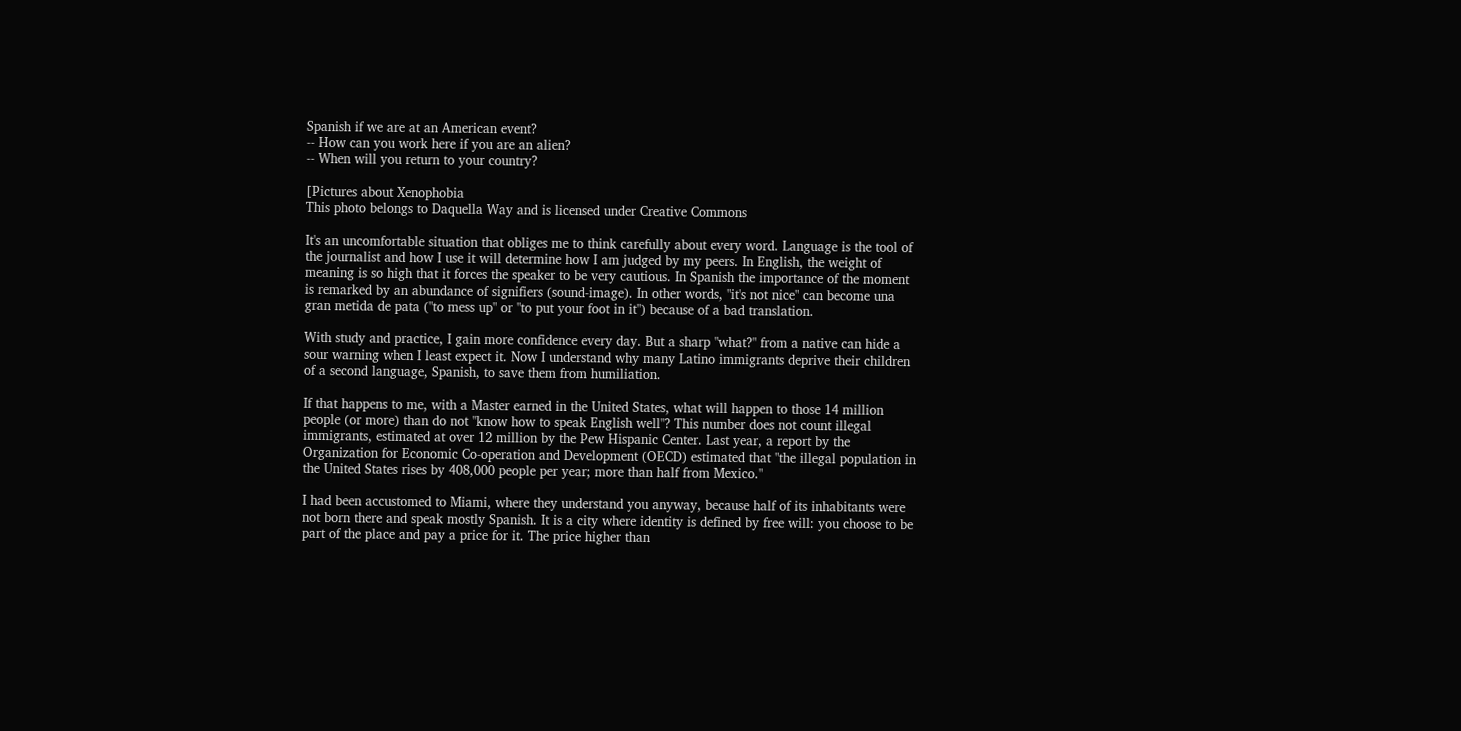Spanish if we are at an American event?
-- How can you work here if you are an alien?
-- When will you return to your country?

[Pictures about Xenophobia
This photo belongs to Daquella Way and is licensed under Creative Commons

It's an uncomfortable situation that obliges me to think carefully about every word. Language is the tool of the journalist and how I use it will determine how I am judged by my peers. In English, the weight of meaning is so high that it forces the speaker to be very cautious. In Spanish the importance of the moment is remarked by an abundance of signifiers (sound-image). In other words, "it's not nice" can become una gran metida de pata ("to mess up" or "to put your foot in it") because of a bad translation.

With study and practice, I gain more confidence every day. But a sharp "what?" from a native can hide a sour warning when I least expect it. Now I understand why many Latino immigrants deprive their children of a second language, Spanish, to save them from humiliation.

If that happens to me, with a Master earned in the United States, what will happen to those 14 million people (or more) than do not "know how to speak English well"? This number does not count illegal immigrants, estimated at over 12 million by the Pew Hispanic Center. Last year, a report by the Organization for Economic Co-operation and Development (OECD) estimated that "the illegal population in the United States rises by 408,000 people per year; more than half from Mexico."

I had been accustomed to Miami, where they understand you anyway, because half of its inhabitants were not born there and speak mostly Spanish. It is a city where identity is defined by free will: you choose to be part of the place and pay a price for it. The price higher than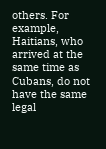others. For example, Haitians, who arrived at the same time as Cubans, do not have the same legal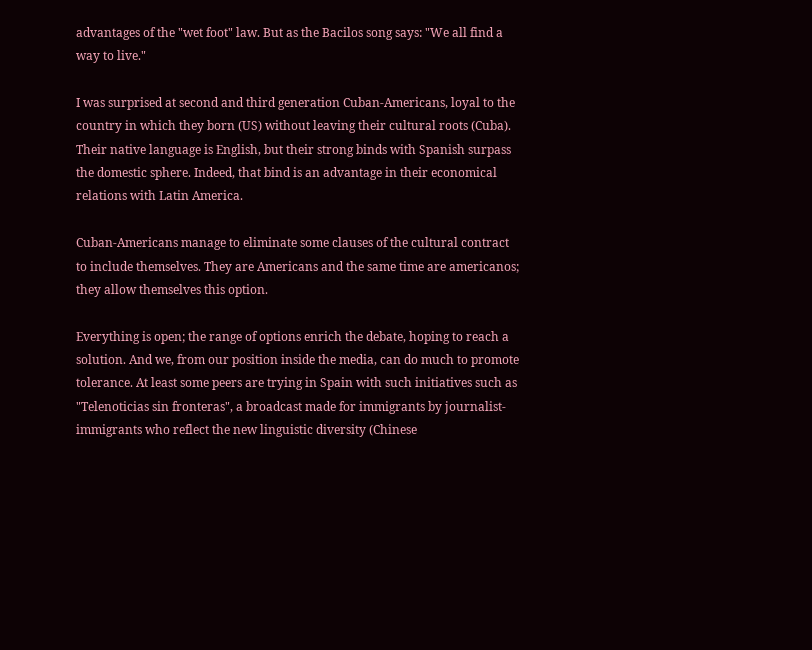advantages of the "wet foot" law. But as the Bacilos song says: "We all find a way to live."

I was surprised at second and third generation Cuban-Americans, loyal to the country in which they born (US) without leaving their cultural roots (Cuba). Their native language is English, but their strong binds with Spanish surpass the domestic sphere. Indeed, that bind is an advantage in their economical relations with Latin America.

Cuban-Americans manage to eliminate some clauses of the cultural contract to include themselves. They are Americans and the same time are americanos; they allow themselves this option.

Everything is open; the range of options enrich the debate, hoping to reach a solution. And we, from our position inside the media, can do much to promote tolerance. At least some peers are trying in Spain with such initiatives such as "Telenoticias sin fronteras", a broadcast made for immigrants by journalist-immigrants who reflect the new linguistic diversity (Chinese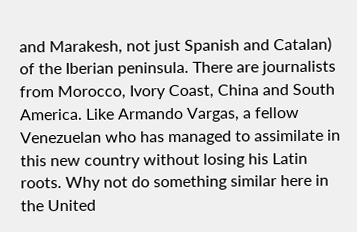and Marakesh, not just Spanish and Catalan) of the Iberian peninsula. There are journalists from Morocco, Ivory Coast, China and South America. Like Armando Vargas, a fellow Venezuelan who has managed to assimilate in this new country without losing his Latin roots. Why not do something similar here in the United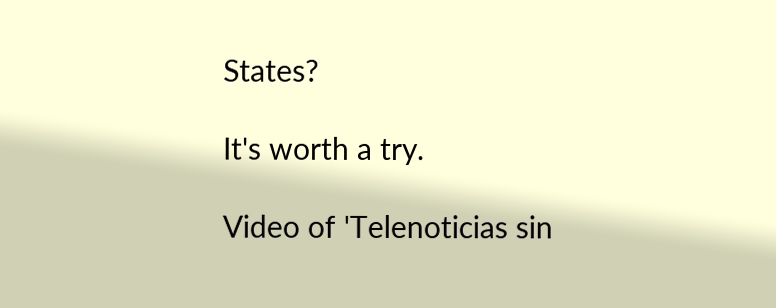States?

It's worth a try.

Video of 'Telenoticias sin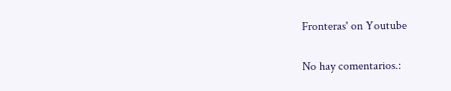Fronteras' on Youtube

No hay comentarios.: